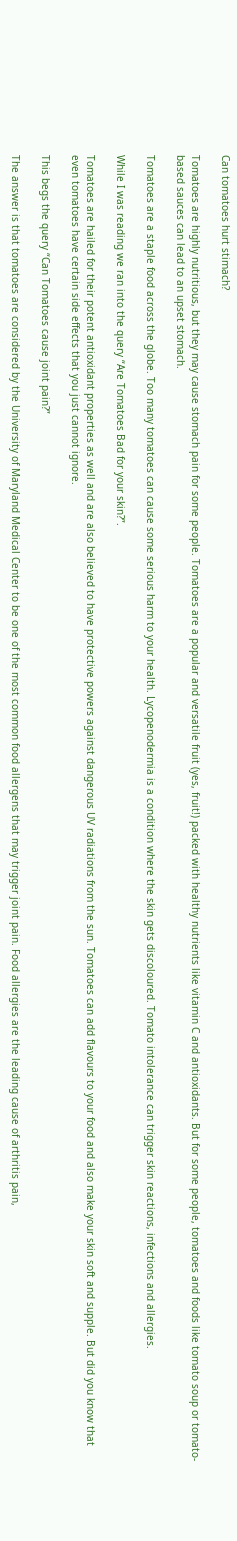Can tomatoes hurt stimach?

Tomatoes are highly nutritious, but they may cause stomach pain for some people. Tomatoes are a popular and versatile fruit (yes, fruit!) packed with healthy nutrients like vitamin C and antioxidants. But for some people, tomatoes and foods like tomato soup or tomato-based sauces can lead to an upset stomach.

Tomatoes are a staple food across the globe. Too many tomatoes can cause some serious harm to your health. Lycopenodermia is a condition where the skin gets discoloured. Tomato intolerance can trigger skin reactions, infections and allergies.

While I was reading we ran into the query “Are Tomatoes Bad for your skin?”.

Tomatoes are hailed for their potent antioxidant properties as well and are also believed to have protective powers against dangerous UV radiations from the sun. Tomatoes can add flavours to your food and also make your skin soft and supple. But did you know that even tomatoes have certain side effects that you just cannot ignore.

This begs the query “Can Tomatoes cause joint pain?”

The answer is that tomatoes are considered by the University of Maryland Medical Center to be one of the most common food allergens that may trigger joint pain. Food allergies are the leading cause of arthritis pain,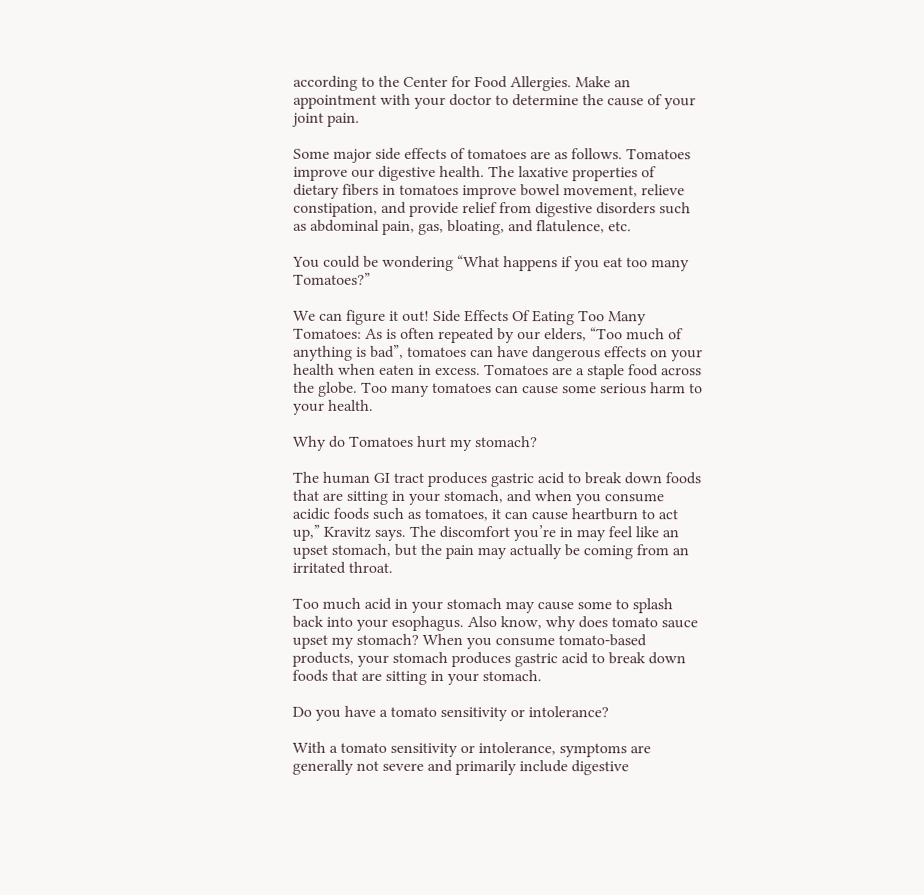according to the Center for Food Allergies. Make an appointment with your doctor to determine the cause of your joint pain.

Some major side effects of tomatoes are as follows. Tomatoes improve our digestive health. The laxative properties of dietary fibers in tomatoes improve bowel movement, relieve constipation, and provide relief from digestive disorders such as abdominal pain, gas, bloating, and flatulence, etc.

You could be wondering “What happens if you eat too many Tomatoes?”

We can figure it out! Side Effects Of Eating Too Many Tomatoes: As is often repeated by our elders, “Too much of anything is bad”, tomatoes can have dangerous effects on your health when eaten in excess. Tomatoes are a staple food across the globe. Too many tomatoes can cause some serious harm to your health.

Why do Tomatoes hurt my stomach?

The human GI tract produces gastric acid to break down foods that are sitting in your stomach, and when you consume acidic foods such as tomatoes, it can cause heartburn to act up,” Kravitz says. The discomfort you’re in may feel like an upset stomach, but the pain may actually be coming from an irritated throat.

Too much acid in your stomach may cause some to splash back into your esophagus. Also know, why does tomato sauce upset my stomach? When you consume tomato-based products, your stomach produces gastric acid to break down foods that are sitting in your stomach.

Do you have a tomato sensitivity or intolerance?

With a tomato sensitivity or intolerance, symptoms are generally not severe and primarily include digestive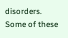disorders. Some of these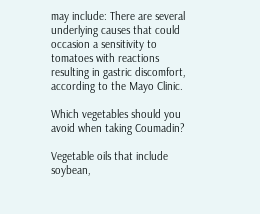may include: There are several underlying causes that could occasion a sensitivity to tomatoes with reactions resulting in gastric discomfort, according to the Mayo Clinic.

Which vegetables should you avoid when taking Coumadin?

Vegetable oils that include soybean,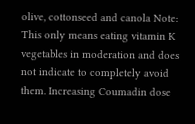olive, cottonseed and canola Note: This only means eating vitamin K vegetables in moderation and does not indicate to completely avoid them. Increasing Coumadin dose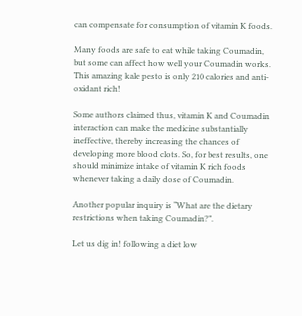can compensate for consumption of vitamin K foods.

Many foods are safe to eat while taking Coumadin, but some can affect how well your Coumadin works. This amazing kale pesto is only 210 calories and anti-oxidant rich!

Some authors claimed thus, vitamin K and Coumadin interaction can make the medicine substantially ineffective, thereby increasing the chances of developing more blood clots. So, for best results, one should minimize intake of vitamin K rich foods whenever taking a daily dose of Coumadin.

Another popular inquiry is “What are the dietary restrictions when taking Coumadin?”.

Let us dig in! following a diet low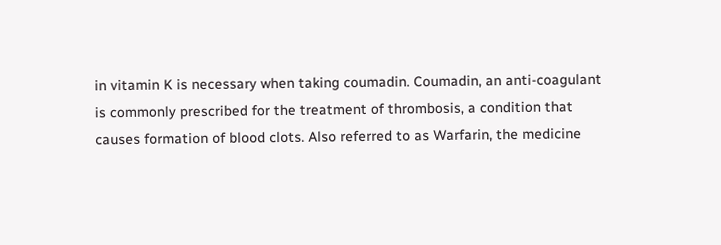in vitamin K is necessary when taking coumadin. Coumadin, an anti-coagulant is commonly prescribed for the treatment of thrombosis, a condition that causes formation of blood clots. Also referred to as Warfarin, the medicine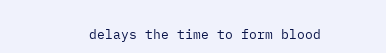delays the time to form blood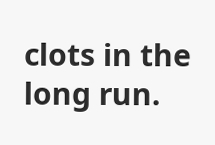clots in the long run.